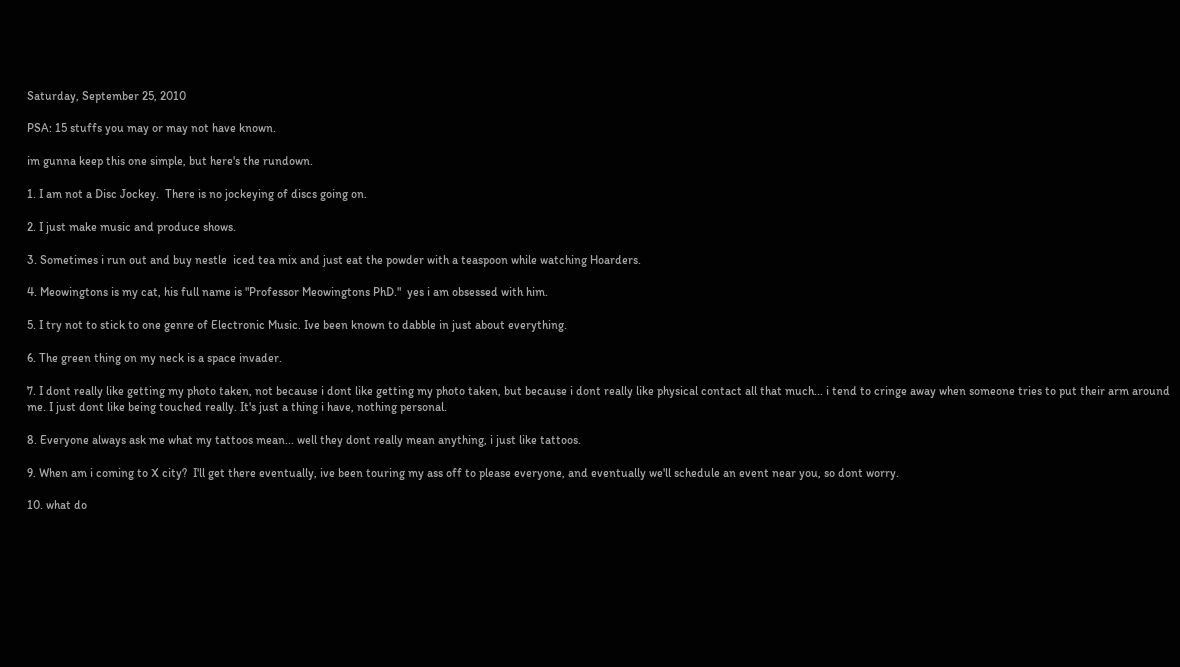Saturday, September 25, 2010

PSA: 15 stuffs you may or may not have known.

im gunna keep this one simple, but here's the rundown.

1. I am not a Disc Jockey.  There is no jockeying of discs going on.

2. I just make music and produce shows.

3. Sometimes i run out and buy nestle  iced tea mix and just eat the powder with a teaspoon while watching Hoarders.

4. Meowingtons is my cat, his full name is "Professor Meowingtons PhD."  yes i am obsessed with him.

5. I try not to stick to one genre of Electronic Music. Ive been known to dabble in just about everything.

6. The green thing on my neck is a space invader.

7. I dont really like getting my photo taken, not because i dont like getting my photo taken, but because i dont really like physical contact all that much... i tend to cringe away when someone tries to put their arm around me. I just dont like being touched really. It's just a thing i have, nothing personal.

8. Everyone always ask me what my tattoos mean... well they dont really mean anything, i just like tattoos.

9. When am i coming to X city?  I'll get there eventually, ive been touring my ass off to please everyone, and eventually we'll schedule an event near you, so dont worry.

10. what do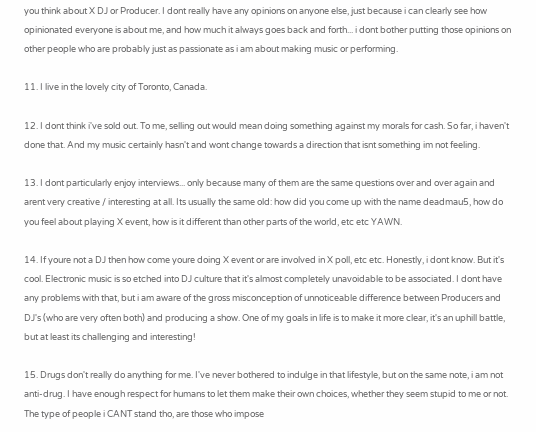you think about X DJ or Producer. I dont really have any opinions on anyone else, just because i can clearly see how opinionated everyone is about me, and how much it always goes back and forth... i dont bother putting those opinions on other people who are probably just as passionate as i am about making music or performing.

11. I live in the lovely city of Toronto, Canada.

12. I dont think i've sold out. To me, selling out would mean doing something against my morals for cash. So far, i haven't done that. And my music certainly hasn't and wont change towards a direction that isnt something im not feeling.

13. I dont particularly enjoy interviews... only because many of them are the same questions over and over again and arent very creative / interesting at all. Its usually the same old: how did you come up with the name deadmau5, how do you feel about playing X event, how is it different than other parts of the world, etc etc YAWN.

14. If youre not a DJ then how come youre doing X event or are involved in X poll, etc etc. Honestly, i dont know. But it's cool. Electronic music is so etched into DJ culture that it's almost completely unavoidable to be associated. I dont have any problems with that, but i am aware of the gross misconception of unnoticeable difference between Producers and DJ's (who are very often both) and producing a show. One of my goals in life is to make it more clear, it's an uphill battle, but at least its challenging and interesting!

15. Drugs don't really do anything for me. I've never bothered to indulge in that lifestyle, but on the same note, i am not anti-drug. I have enough respect for humans to let them make their own choices, whether they seem stupid to me or not. The type of people i CANT stand tho, are those who impose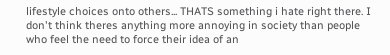lifestyle choices onto others... THATS something i hate right there. I don't think theres anything more annoying in society than people who feel the need to force their idea of an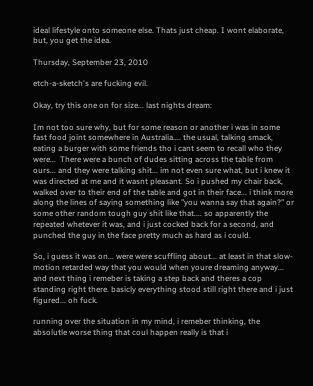ideal lifestyle onto someone else. Thats just cheap. I wont elaborate, but, you get the idea.

Thursday, September 23, 2010

etch-a-sketch's are fucking evil.

Okay, try this one on for size... last nights dream:

Im not too sure why, but for some reason or another i was in some fast food joint somewhere in Australia.... the usual, talking smack, eating a burger with some friends tho i cant seem to recall who they were...  There were a bunch of dudes sitting across the table from ours... and they were talking shit... im not even sure what, but i knew it was directed at me and it wasnt pleasant. So i pushed my chair back, walked over to their end of the table and got in their face... i think more along the lines of saying something like "you wanna say that again?" or some other random tough guy shit like that.... so apparently the repeated whetever it was, and i just cocked back for a second, and punched the guy in the face pretty much as hard as i could.

So, i guess it was on... were were scuffling about... at least in that slow-motion retarded way that you would when youre dreaming anyway... and next thing i remeber is taking a step back and theres a cop standing right there. basicly everything stood still right there and i just figured... oh fuck.

running over the situation in my mind, i remeber thinking, the absolutle worse thing that coul happen really is that i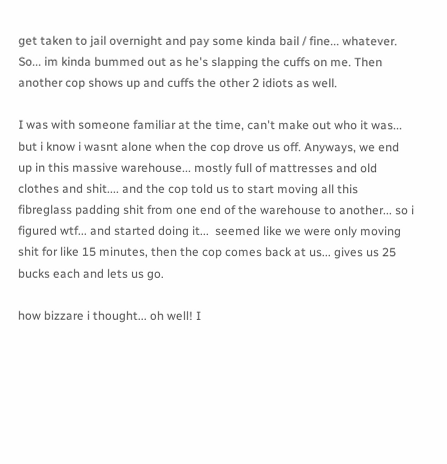get taken to jail overnight and pay some kinda bail / fine... whatever. So... im kinda bummed out as he's slapping the cuffs on me. Then another cop shows up and cuffs the other 2 idiots as well.

I was with someone familiar at the time, can't make out who it was... but i know i wasnt alone when the cop drove us off. Anyways, we end up in this massive warehouse... mostly full of mattresses and old clothes and shit.... and the cop told us to start moving all this fibreglass padding shit from one end of the warehouse to another... so i figured wtf... and started doing it...  seemed like we were only moving shit for like 15 minutes, then the cop comes back at us... gives us 25 bucks each and lets us go.

how bizzare i thought... oh well! I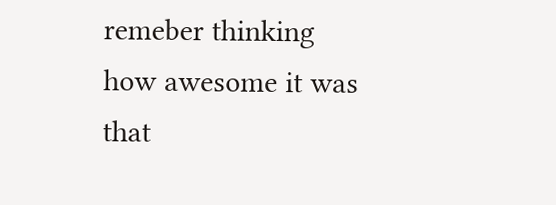remeber thinking how awesome it was that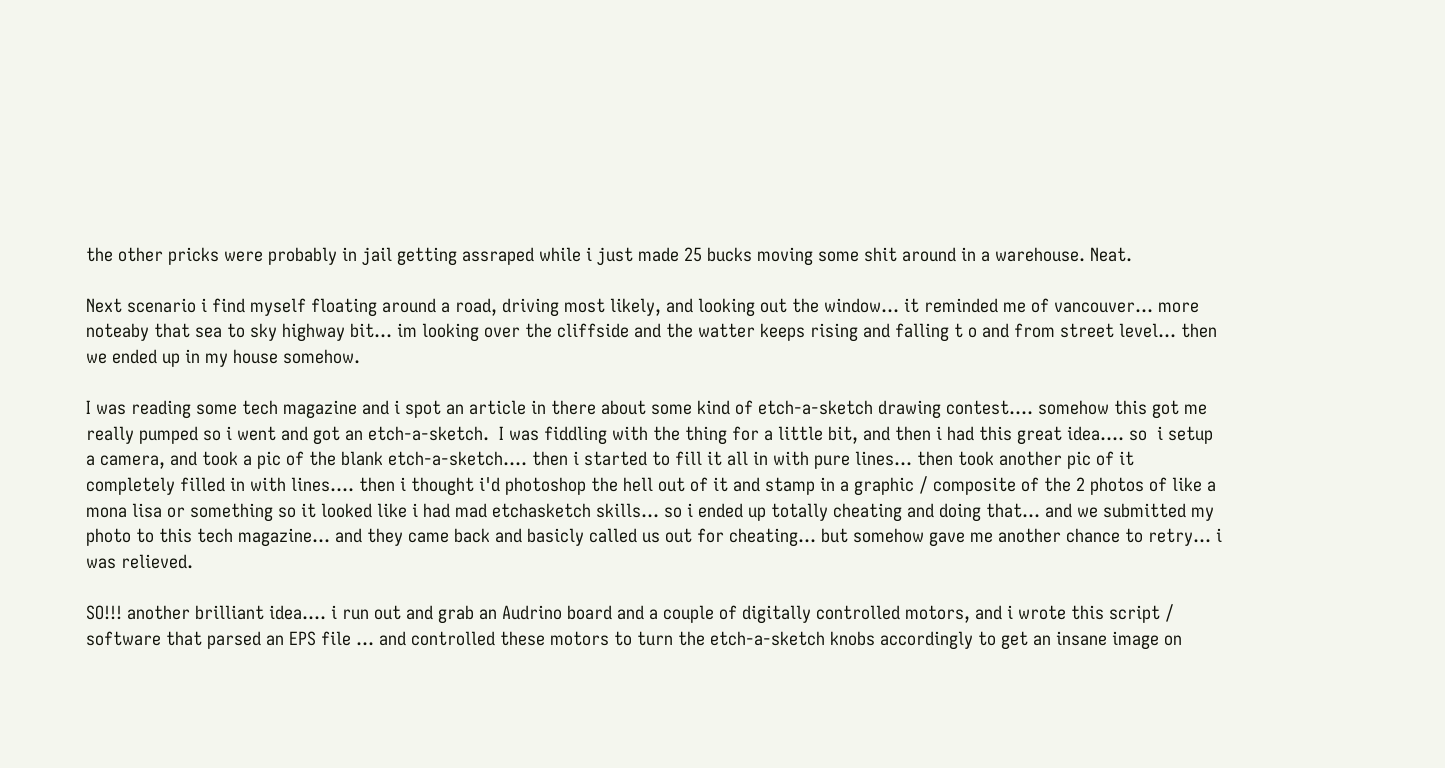the other pricks were probably in jail getting assraped while i just made 25 bucks moving some shit around in a warehouse. Neat.

Next scenario i find myself floating around a road, driving most likely, and looking out the window... it reminded me of vancouver... more noteaby that sea to sky highway bit... im looking over the cliffside and the watter keeps rising and falling t o and from street level... then we ended up in my house somehow.

I was reading some tech magazine and i spot an article in there about some kind of etch-a-sketch drawing contest.... somehow this got me really pumped so i went and got an etch-a-sketch.  I was fiddling with the thing for a little bit, and then i had this great idea.... so  i setup a camera, and took a pic of the blank etch-a-sketch.... then i started to fill it all in with pure lines... then took another pic of it completely filled in with lines.... then i thought i'd photoshop the hell out of it and stamp in a graphic / composite of the 2 photos of like a mona lisa or something so it looked like i had mad etchasketch skills... so i ended up totally cheating and doing that... and we submitted my photo to this tech magazine... and they came back and basicly called us out for cheating... but somehow gave me another chance to retry... i was relieved.

SO!!! another brilliant idea.... i run out and grab an Audrino board and a couple of digitally controlled motors, and i wrote this script / software that parsed an EPS file ... and controlled these motors to turn the etch-a-sketch knobs accordingly to get an insane image on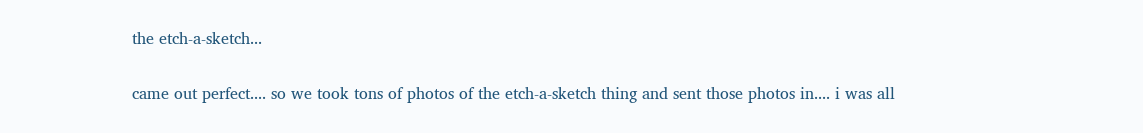the etch-a-sketch...

came out perfect.... so we took tons of photos of the etch-a-sketch thing and sent those photos in.... i was all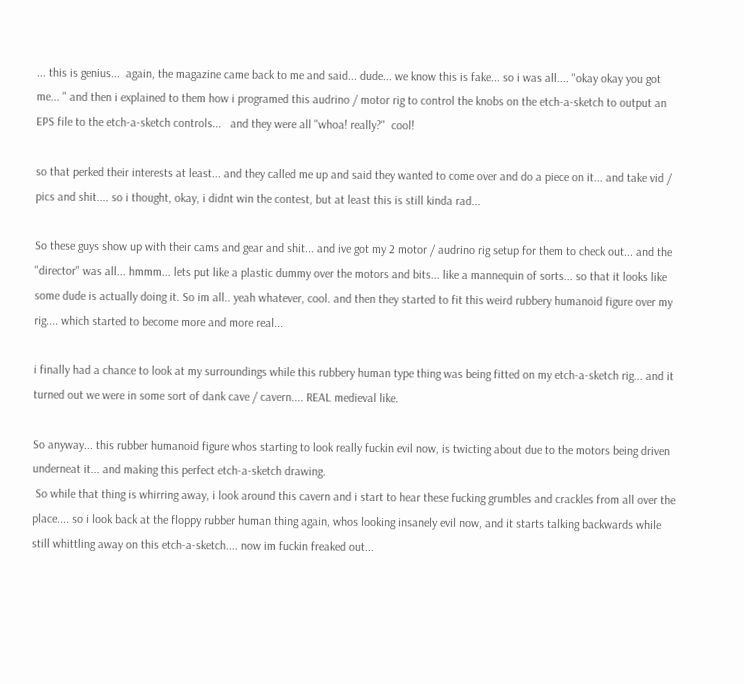... this is genius...  again, the magazine came back to me and said... dude... we know this is fake... so i was all.... "okay okay you got me... " and then i explained to them how i programed this audrino / motor rig to control the knobs on the etch-a-sketch to output an EPS file to the etch-a-sketch controls...   and they were all "whoa! really?"  cool!

so that perked their interests at least... and they called me up and said they wanted to come over and do a piece on it... and take vid / pics and shit.... so i thought, okay, i didnt win the contest, but at least this is still kinda rad...

So these guys show up with their cams and gear and shit... and ive got my 2 motor / audrino rig setup for them to check out... and the "director" was all... hmmm... lets put like a plastic dummy over the motors and bits... like a mannequin of sorts... so that it looks like some dude is actually doing it. So im all.. yeah whatever, cool. and then they started to fit this weird rubbery humanoid figure over my rig.... which started to become more and more real...

i finally had a chance to look at my surroundings while this rubbery human type thing was being fitted on my etch-a-sketch rig... and it turned out we were in some sort of dank cave / cavern.... REAL medieval like.

So anyway... this rubber humanoid figure whos starting to look really fuckin evil now, is twicting about due to the motors being driven underneat it... and making this perfect etch-a-sketch drawing.
 So while that thing is whirring away, i look around this cavern and i start to hear these fucking grumbles and crackles from all over the place.... so i look back at the floppy rubber human thing again, whos looking insanely evil now, and it starts talking backwards while still whittling away on this etch-a-sketch.... now im fuckin freaked out...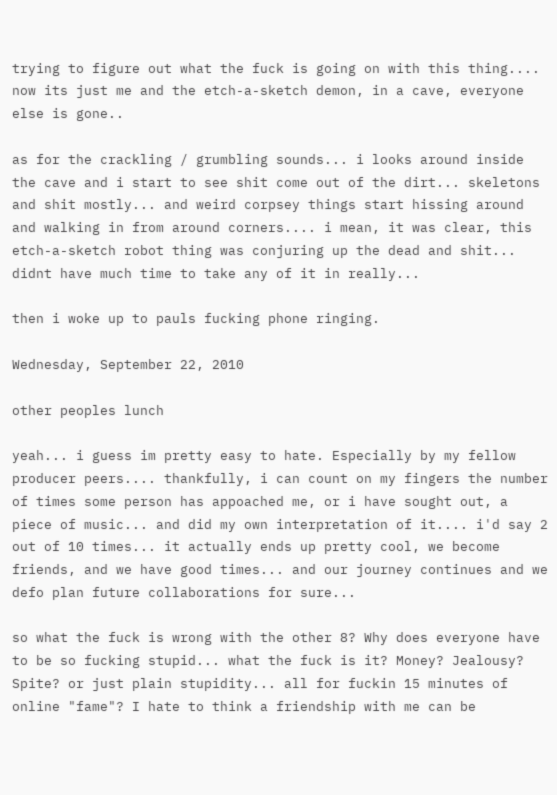trying to figure out what the fuck is going on with this thing.... now its just me and the etch-a-sketch demon, in a cave, everyone else is gone..

as for the crackling / grumbling sounds... i looks around inside the cave and i start to see shit come out of the dirt... skeletons and shit mostly... and weird corpsey things start hissing around and walking in from around corners.... i mean, it was clear, this etch-a-sketch robot thing was conjuring up the dead and shit... didnt have much time to take any of it in really...

then i woke up to pauls fucking phone ringing.

Wednesday, September 22, 2010

other peoples lunch

yeah... i guess im pretty easy to hate. Especially by my fellow producer peers.... thankfully, i can count on my fingers the number of times some person has appoached me, or i have sought out, a piece of music... and did my own interpretation of it.... i'd say 2 out of 10 times... it actually ends up pretty cool, we become friends, and we have good times... and our journey continues and we defo plan future collaborations for sure...

so what the fuck is wrong with the other 8? Why does everyone have to be so fucking stupid... what the fuck is it? Money? Jealousy? Spite? or just plain stupidity... all for fuckin 15 minutes of online "fame"? I hate to think a friendship with me can be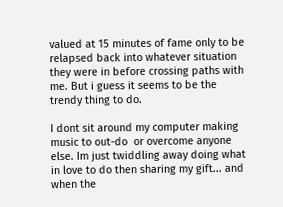valued at 15 minutes of fame only to be relapsed back into whatever situation they were in before crossing paths with me. But i guess it seems to be the trendy thing to do.

I dont sit around my computer making music to out-do  or overcome anyone else. Im just twiddling away doing what in love to do then sharing my gift... and when the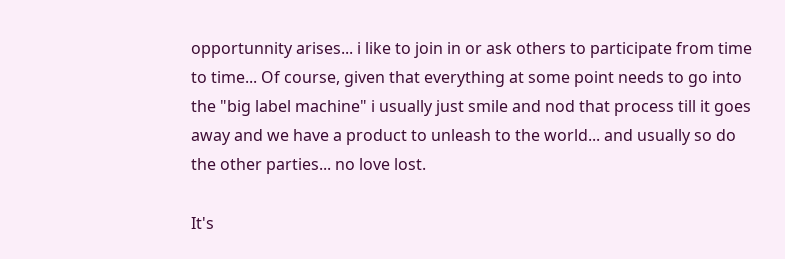opportunnity arises... i like to join in or ask others to participate from time to time... Of course, given that everything at some point needs to go into the "big label machine" i usually just smile and nod that process till it goes away and we have a product to unleash to the world... and usually so do the other parties... no love lost.

It's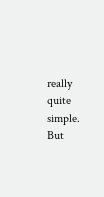really quite simple.  But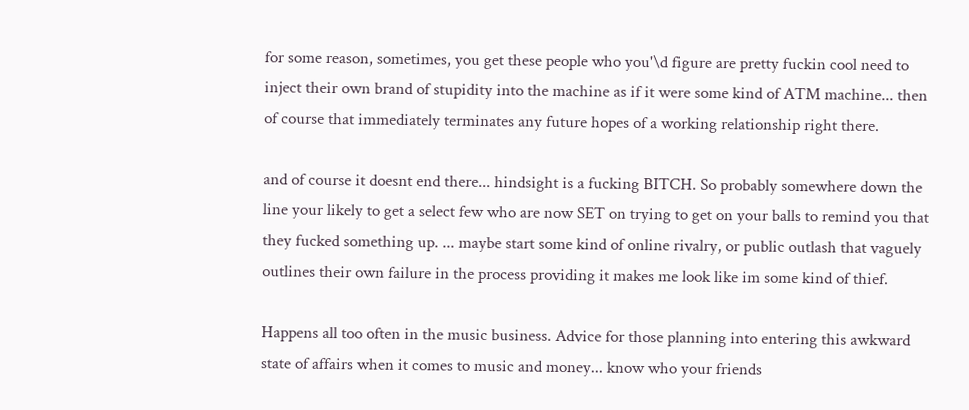for some reason, sometimes, you get these people who you'\d figure are pretty fuckin cool need to inject their own brand of stupidity into the machine as if it were some kind of ATM machine... then of course that immediately terminates any future hopes of a working relationship right there.

and of course it doesnt end there... hindsight is a fucking BITCH. So probably somewhere down the line your likely to get a select few who are now SET on trying to get on your balls to remind you that they fucked something up. ... maybe start some kind of online rivalry, or public outlash that vaguely outlines their own failure in the process providing it makes me look like im some kind of thief.

Happens all too often in the music business. Advice for those planning into entering this awkward state of affairs when it comes to music and money... know who your friends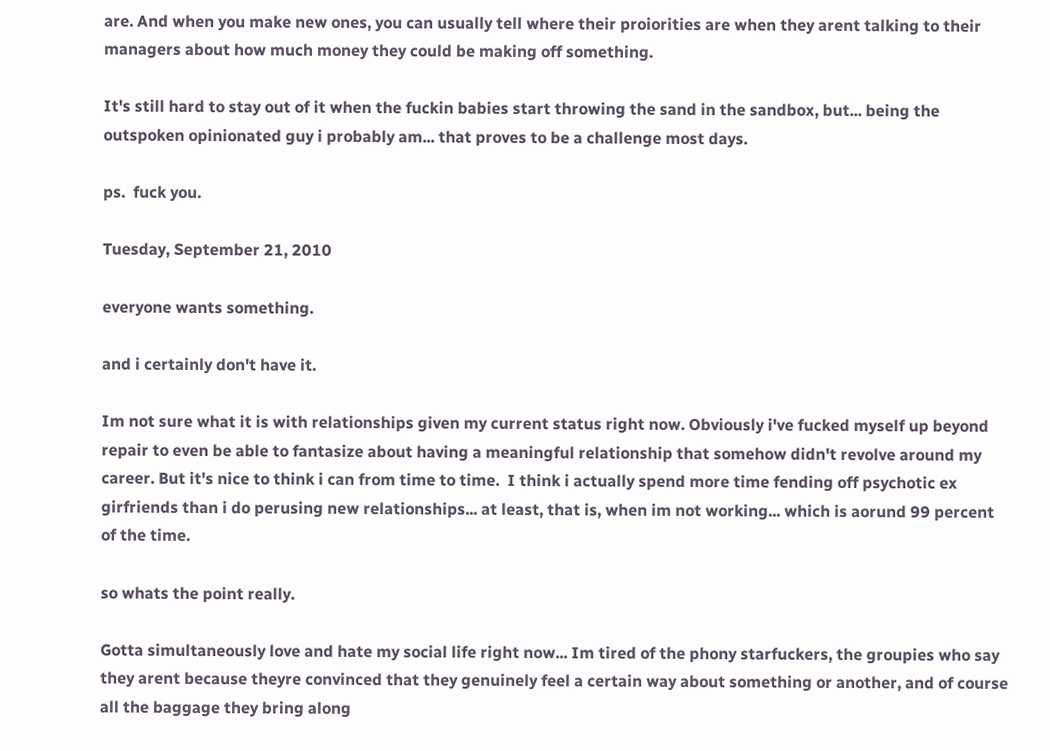are. And when you make new ones, you can usually tell where their proiorities are when they arent talking to their managers about how much money they could be making off something.

It's still hard to stay out of it when the fuckin babies start throwing the sand in the sandbox, but... being the outspoken opinionated guy i probably am... that proves to be a challenge most days.

ps.  fuck you.

Tuesday, September 21, 2010

everyone wants something.

and i certainly don't have it.

Im not sure what it is with relationships given my current status right now. Obviously i've fucked myself up beyond repair to even be able to fantasize about having a meaningful relationship that somehow didn't revolve around my career. But it's nice to think i can from time to time.  I think i actually spend more time fending off psychotic ex girfriends than i do perusing new relationships... at least, that is, when im not working... which is aorund 99 percent of the time.

so whats the point really.

Gotta simultaneously love and hate my social life right now... Im tired of the phony starfuckers, the groupies who say they arent because theyre convinced that they genuinely feel a certain way about something or another, and of course all the baggage they bring along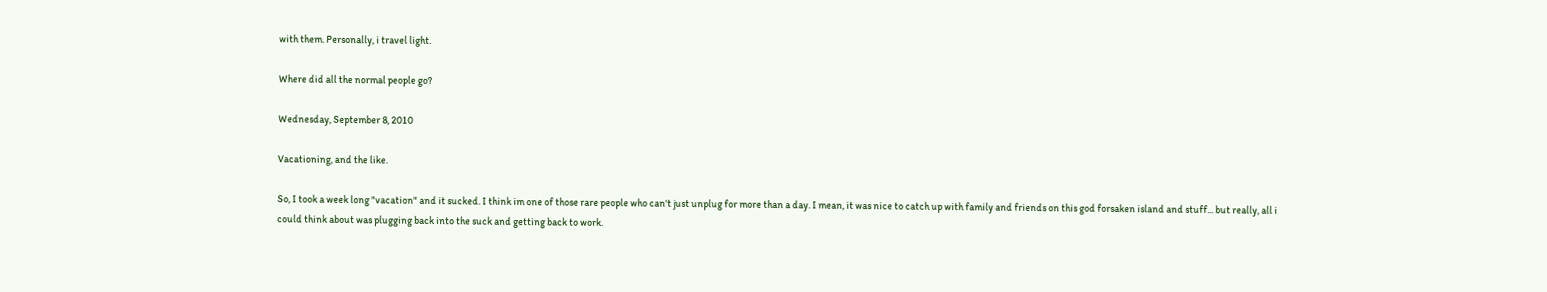with them. Personally, i travel light.

Where did all the normal people go?

Wednesday, September 8, 2010

Vacationing, and the like.

So, I took a week long "vacation" and it sucked. I think im one of those rare people who can't just unplug for more than a day. I mean, it was nice to catch up with family and friends on this god forsaken island and stuff... but really, all i could think about was plugging back into the suck and getting back to work.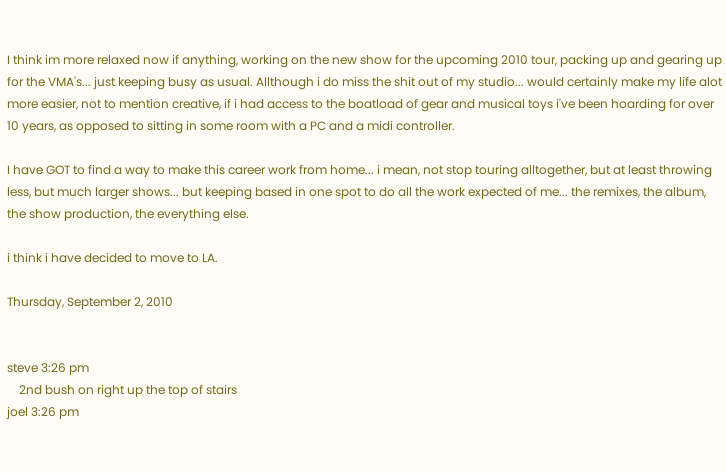I think im more relaxed now if anything, working on the new show for the upcoming 2010 tour, packing up and gearing up for the VMA's... just keeping busy as usual. Allthough i do miss the shit out of my studio... would certainly make my life alot more easier, not to mention creative, if i had access to the boatload of gear and musical toys i've been hoarding for over 10 years, as opposed to sitting in some room with a PC and a midi controller.

I have GOT to find a way to make this career work from home... i mean, not stop touring alltogether, but at least throwing less, but much larger shows... but keeping based in one spot to do all the work expected of me... the remixes, the album, the show production, the everything else.

i think i have decided to move to LA.

Thursday, September 2, 2010


steve 3:26 pm
    2nd bush on right up the top of stairs
joel 3:26 pm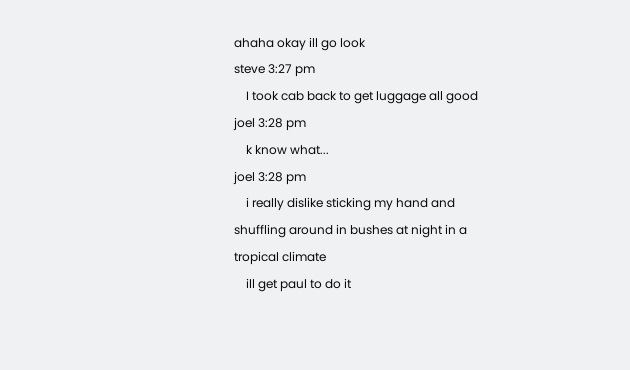ahaha okay ill go look
steve 3:27 pm
    I took cab back to get luggage all good
joel 3:28 pm
    k know what...
joel 3:28 pm
    i really dislike sticking my hand and shuffling around in bushes at night in a tropical climate
    ill get paul to do it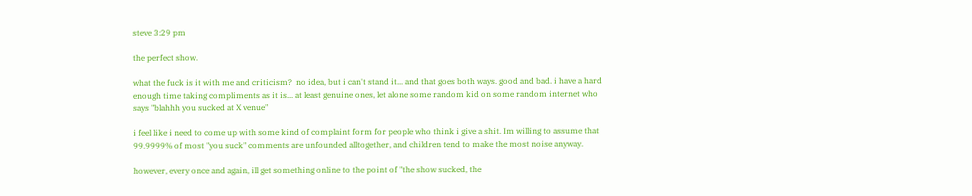steve 3:29 pm

the perfect show.

what the fuck is it with me and criticism?  no idea, but i can't stand it... and that goes both ways. good and bad. i have a hard enough time taking compliments as it is... at least genuine ones, let alone some random kid on some random internet who says "blahhh you sucked at X venue"

i feel like i need to come up with some kind of complaint form for people who think i give a shit. Im willing to assume that 99.9999% of most "you suck" comments are unfounded alltogether, and children tend to make the most noise anyway.

however, every once and again, ill get something online to the point of "the show sucked, the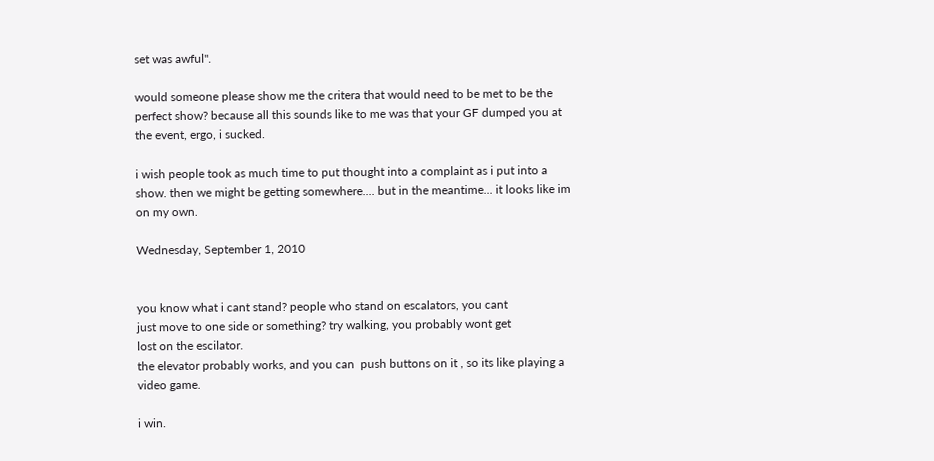set was awful".

would someone please show me the critera that would need to be met to be the perfect show? because all this sounds like to me was that your GF dumped you at the event, ergo, i sucked.

i wish people took as much time to put thought into a complaint as i put into a show. then we might be getting somewhere.... but in the meantime... it looks like im on my own.

Wednesday, September 1, 2010


you know what i cant stand? people who stand on escalators, you cant
just move to one side or something? try walking, you probably wont get
lost on the escilator.
the elevator probably works, and you can  push buttons on it , so its like playing a video game.

i win.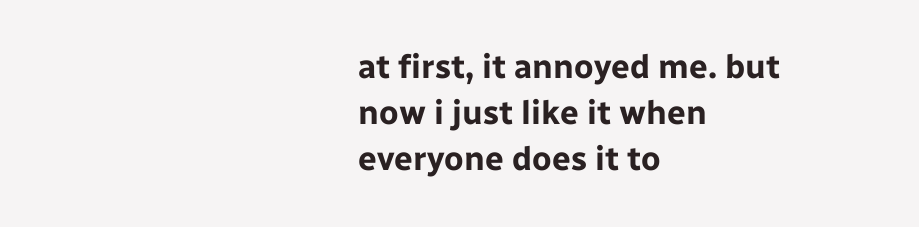at first, it annoyed me. but now i just like it when everyone does it to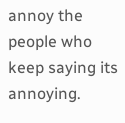annoy the people who keep saying its annoying.